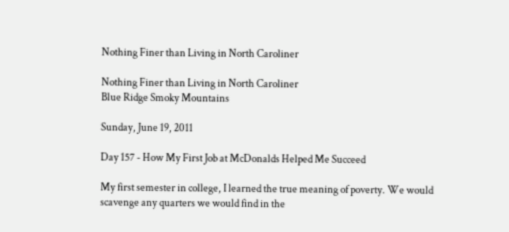Nothing Finer than Living in North Caroliner

Nothing Finer than Living in North Caroliner
Blue Ridge Smoky Mountains

Sunday, June 19, 2011

Day 157 - How My First Job at McDonalds Helped Me Succeed

My first semester in college, I learned the true meaning of poverty. We would scavenge any quarters we would find in the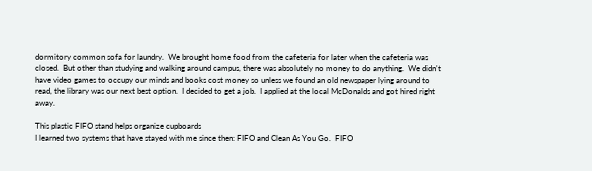dormitory common sofa for laundry.  We brought home food from the cafeteria for later when the cafeteria was closed.  But other than studying and walking around campus, there was absolutely no money to do anything.  We didn't have video games to occupy our minds and books cost money so unless we found an old newspaper lying around to read, the library was our next best option.  I decided to get a job.  I applied at the local McDonalds and got hired right away.

This plastic FIFO stand helps organize cupboards
I learned two systems that have stayed with me since then: FIFO and Clean As You Go.  FIFO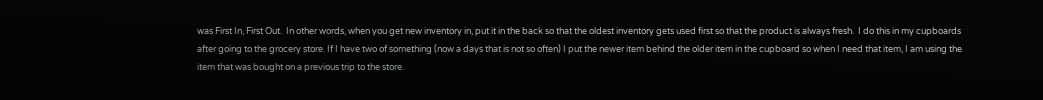was First In, First Out.  In other words, when you get new inventory in, put it in the back so that the oldest inventory gets used first so that the product is always fresh.  I do this in my cupboards after going to the grocery store. If I have two of something (now a days that is not so often) I put the newer item behind the older item in the cupboard so when I need that item, I am using the item that was bought on a previous trip to the store.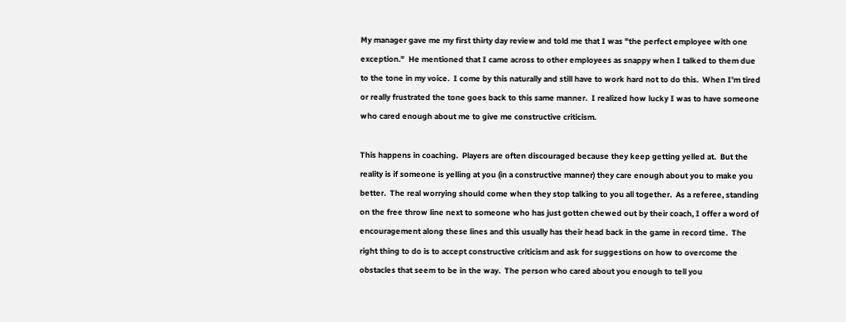My manager gave me my first thirty day review and told me that I was "the perfect employee with one exception."  He mentioned that I came across to other employees as snappy when I talked to them due to the tone in my voice.  I come by this naturally and still have to work hard not to do this.  When I'm tired or really frustrated the tone goes back to this same manner.  I realized how lucky I was to have someone who cared enough about me to give me constructive criticism.

This happens in coaching.  Players are often discouraged because they keep getting yelled at.  But the reality is if someone is yelling at you (in a constructive manner) they care enough about you to make you better.  The real worrying should come when they stop talking to you all together.  As a referee, standing on the free throw line next to someone who has just gotten chewed out by their coach, I offer a word of encouragement along these lines and this usually has their head back in the game in record time.  The right thing to do is to accept constructive criticism and ask for suggestions on how to overcome the obstacles that seem to be in the way.  The person who cared about you enough to tell you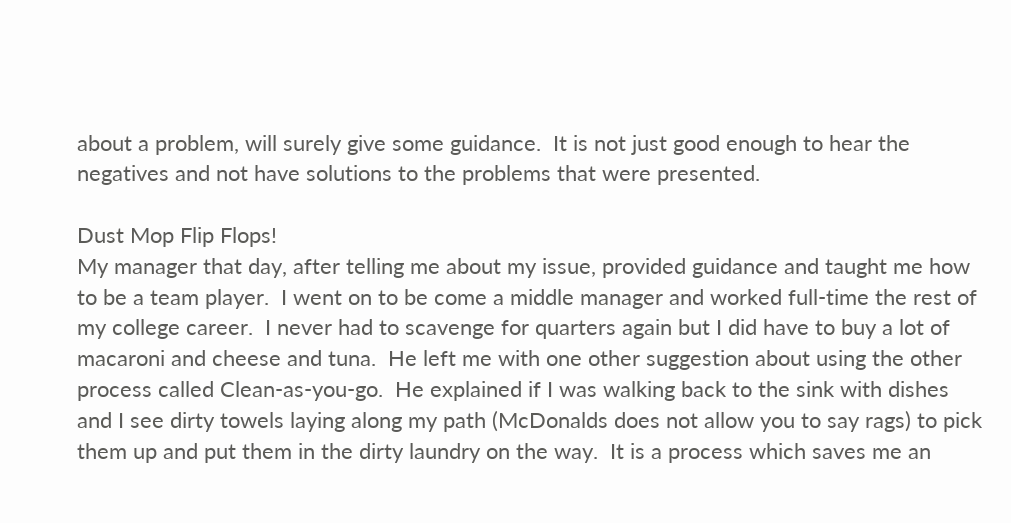about a problem, will surely give some guidance.  It is not just good enough to hear the negatives and not have solutions to the problems that were presented.

Dust Mop Flip Flops!
My manager that day, after telling me about my issue, provided guidance and taught me how to be a team player.  I went on to be come a middle manager and worked full-time the rest of my college career.  I never had to scavenge for quarters again but I did have to buy a lot of macaroni and cheese and tuna.  He left me with one other suggestion about using the other process called Clean-as-you-go.  He explained if I was walking back to the sink with dishes and I see dirty towels laying along my path (McDonalds does not allow you to say rags) to pick them up and put them in the dirty laundry on the way.  It is a process which saves me an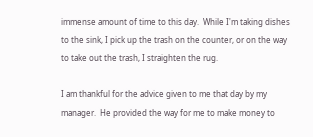immense amount of time to this day.  While I'm taking dishes to the sink, I pick up the trash on the counter, or on the way to take out the trash, I straighten the rug.

I am thankful for the advice given to me that day by my manager.  He provided the way for me to make money to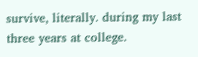survive, literally. during my last three years at college.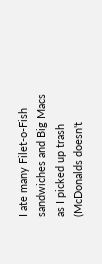I ate many Filet-o-Fish sandwiches and Big Macs as I picked up trash (McDonalds doesn't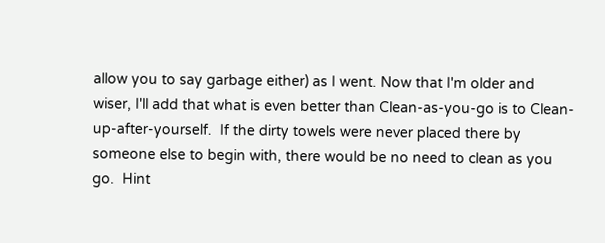allow you to say garbage either) as I went. Now that I'm older and wiser, I'll add that what is even better than Clean-as-you-go is to Clean-up-after-yourself.  If the dirty towels were never placed there by someone else to begin with, there would be no need to clean as you go.  Hint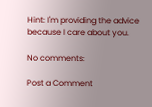Hint: I'm providing the advice because I care about you.

No comments:

Post a Comment